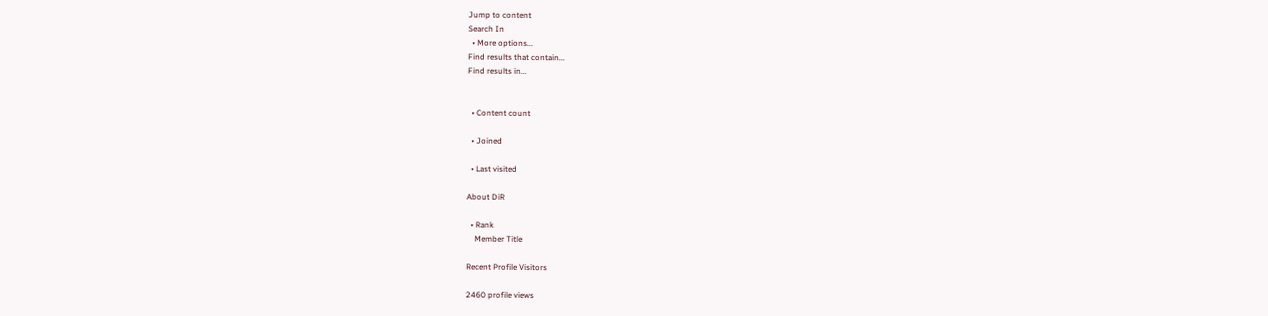Jump to content
Search In
  • More options...
Find results that contain...
Find results in...


  • Content count

  • Joined

  • Last visited

About DiR

  • Rank
    Member Title

Recent Profile Visitors

2460 profile views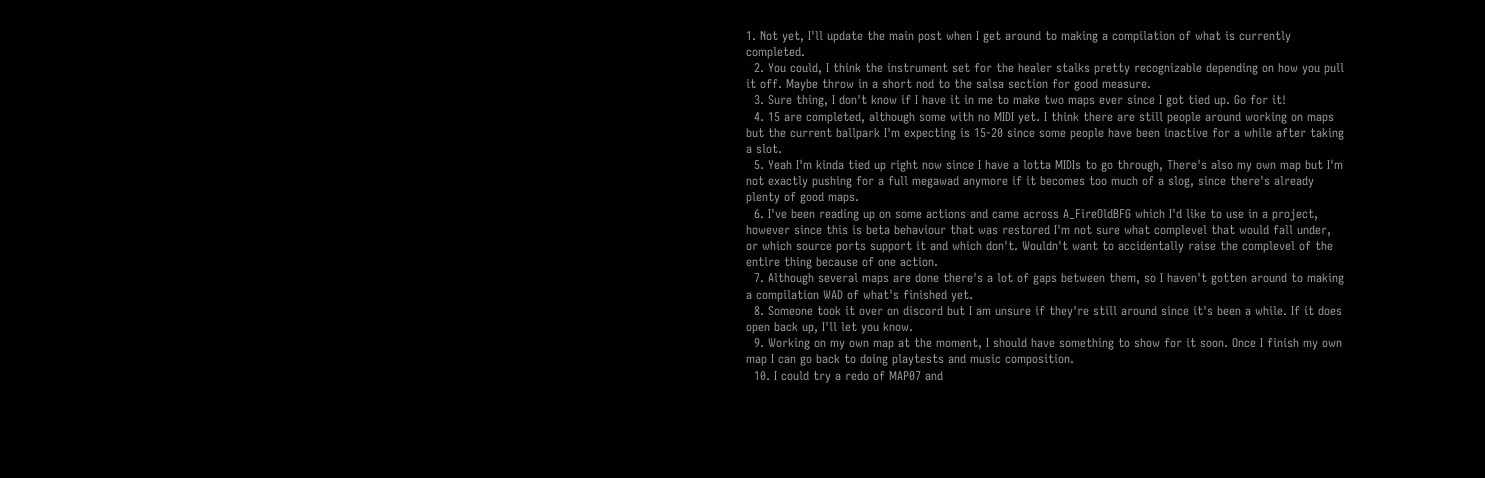1. Not yet, I'll update the main post when I get around to making a compilation of what is currently completed.
  2. You could, I think the instrument set for the healer stalks pretty recognizable depending on how you pull it off. Maybe throw in a short nod to the salsa section for good measure.
  3. Sure thing, I don't know if I have it in me to make two maps ever since I got tied up. Go for it!
  4. 15 are completed, although some with no MIDI yet. I think there are still people around working on maps but the current ballpark I'm expecting is 15-20 since some people have been inactive for a while after taking a slot.
  5. Yeah I'm kinda tied up right now since I have a lotta MIDIs to go through, There's also my own map but I'm not exactly pushing for a full megawad anymore if it becomes too much of a slog, since there's already plenty of good maps.
  6. I've been reading up on some actions and came across A_FireOldBFG which I'd like to use in a project, however since this is beta behaviour that was restored I'm not sure what complevel that would fall under, or which source ports support it and which don't. Wouldn't want to accidentally raise the complevel of the entire thing because of one action.
  7. Although several maps are done there's a lot of gaps between them, so I haven't gotten around to making a compilation WAD of what's finished yet.
  8. Someone took it over on discord but I am unsure if they're still around since it's been a while. If it does open back up, I'll let you know.
  9. Working on my own map at the moment, I should have something to show for it soon. Once I finish my own map I can go back to doing playtests and music composition.
  10. I could try a redo of MAP07 and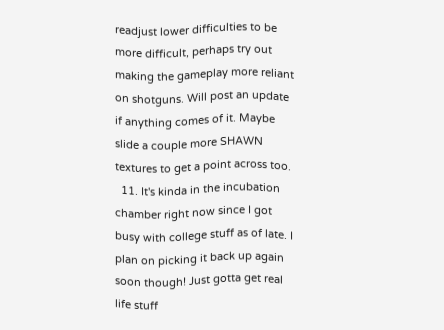readjust lower difficulties to be more difficult, perhaps try out making the gameplay more reliant on shotguns. Will post an update if anything comes of it. Maybe slide a couple more SHAWN textures to get a point across too.
  11. It's kinda in the incubation chamber right now since I got busy with college stuff as of late. I plan on picking it back up again soon though! Just gotta get real life stuff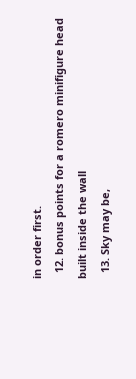in order first.
  12. bonus points for a romero minifigure head built inside the wall
  13. Sky may be,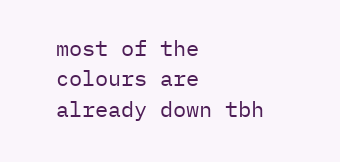most of the colours are already down tbh